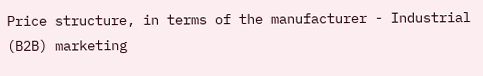Price structure, in terms of the manufacturer - Industrial (B2B) marketing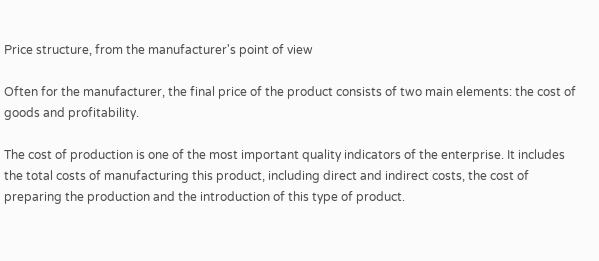Price structure, from the manufacturer's point of view

Often for the manufacturer, the final price of the product consists of two main elements: the cost of goods and profitability.

The cost of production is one of the most important quality indicators of the enterprise. It includes the total costs of manufacturing this product, including direct and indirect costs, the cost of preparing the production and the introduction of this type of product.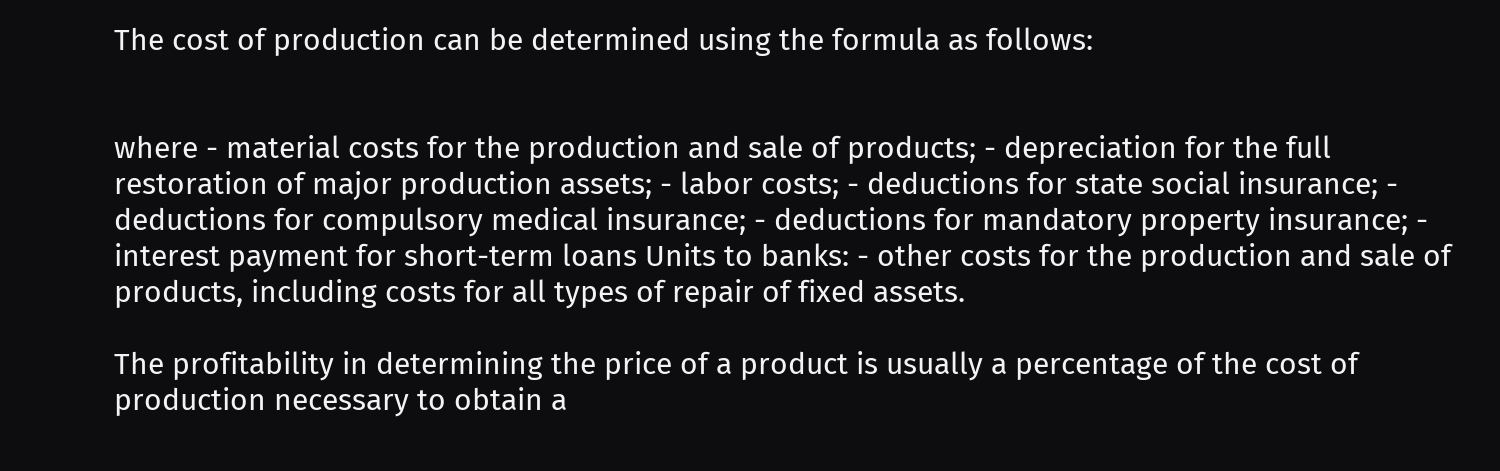The cost of production can be determined using the formula as follows:


where - material costs for the production and sale of products; - depreciation for the full restoration of major production assets; - labor costs; - deductions for state social insurance; - deductions for compulsory medical insurance; - deductions for mandatory property insurance; - interest payment for short-term loans Units to banks: - other costs for the production and sale of products, including costs for all types of repair of fixed assets.

The profitability in determining the price of a product is usually a percentage of the cost of production necessary to obtain a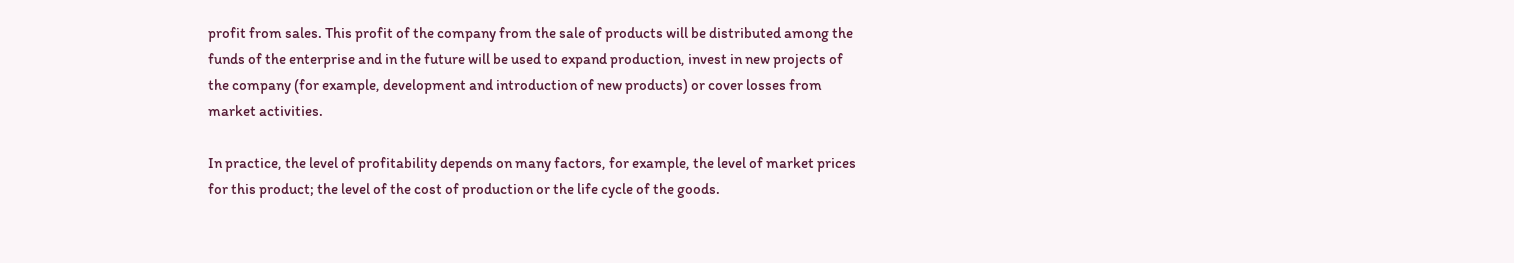profit from sales. This profit of the company from the sale of products will be distributed among the funds of the enterprise and in the future will be used to expand production, invest in new projects of the company (for example, development and introduction of new products) or cover losses from market activities.

In practice, the level of profitability depends on many factors, for example, the level of market prices for this product; the level of the cost of production or the life cycle of the goods.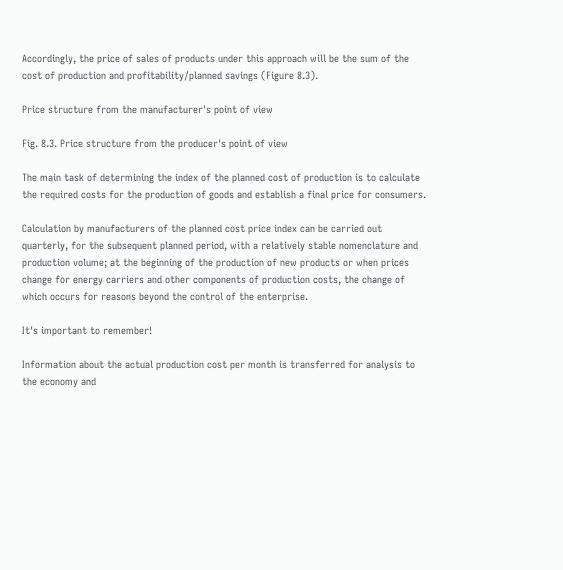Accordingly, the price of sales of products under this approach will be the sum of the cost of production and profitability/planned savings (Figure 8.3).

Price structure from the manufacturer's point of view

Fig. 8.3. Price structure from the producer's point of view

The main task of determining the index of the planned cost of production is to calculate the required costs for the production of goods and establish a final price for consumers.

Calculation by manufacturers of the planned cost price index can be carried out quarterly, for the subsequent planned period, with a relatively stable nomenclature and production volume; at the beginning of the production of new products or when prices change for energy carriers and other components of production costs, the change of which occurs for reasons beyond the control of the enterprise.

It's important to remember!

Information about the actual production cost per month is transferred for analysis to the economy and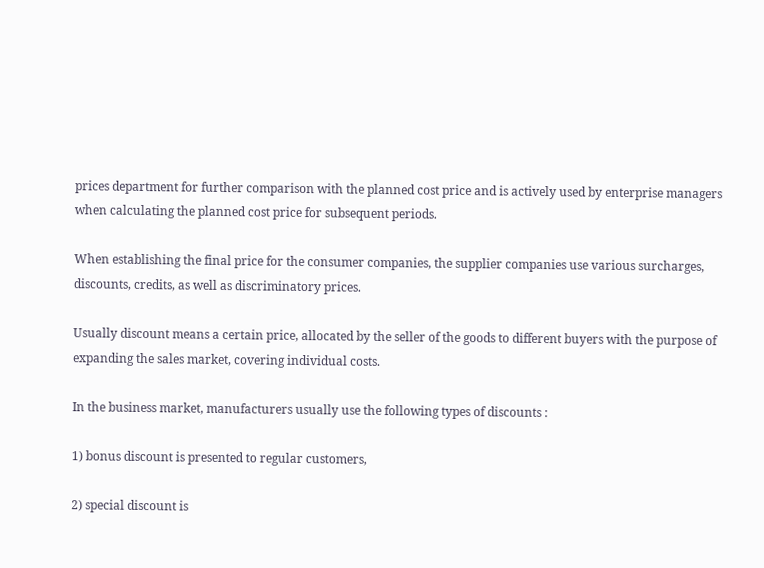prices department for further comparison with the planned cost price and is actively used by enterprise managers when calculating the planned cost price for subsequent periods.

When establishing the final price for the consumer companies, the supplier companies use various surcharges, discounts, credits, as well as discriminatory prices.

Usually discount means a certain price, allocated by the seller of the goods to different buyers with the purpose of expanding the sales market, covering individual costs.

In the business market, manufacturers usually use the following types of discounts :

1) bonus discount is presented to regular customers,

2) special discount is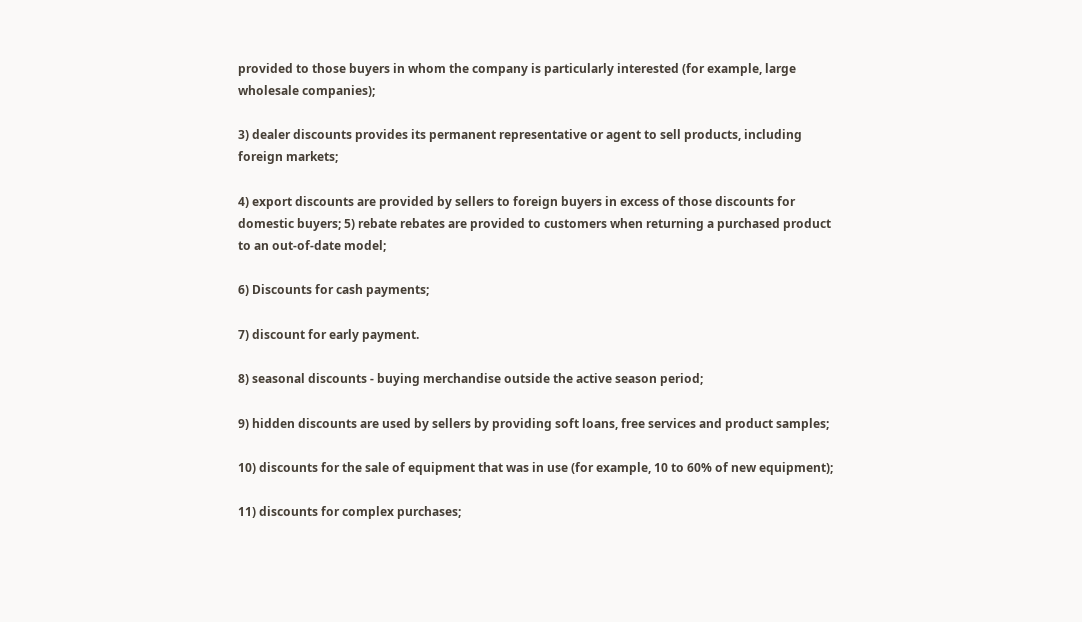provided to those buyers in whom the company is particularly interested (for example, large wholesale companies);

3) dealer discounts provides its permanent representative or agent to sell products, including foreign markets;

4) export discounts are provided by sellers to foreign buyers in excess of those discounts for domestic buyers; 5) rebate rebates are provided to customers when returning a purchased product to an out-of-date model;

6) Discounts for cash payments;

7) discount for early payment.

8) seasonal discounts - buying merchandise outside the active season period;

9) hidden discounts are used by sellers by providing soft loans, free services and product samples;

10) discounts for the sale of equipment that was in use (for example, 10 to 60% of new equipment);

11) discounts for complex purchases;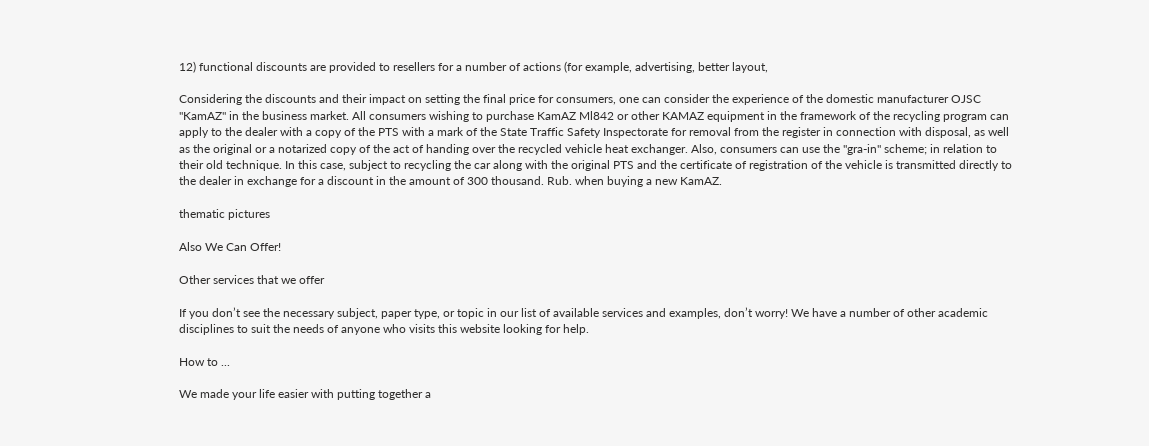12) functional discounts are provided to resellers for a number of actions (for example, advertising, better layout,

Considering the discounts and their impact on setting the final price for consumers, one can consider the experience of the domestic manufacturer OJSC "KamAZ" in the business market. All consumers wishing to purchase KamAZ Ml842 or other KAMAZ equipment in the framework of the recycling program can apply to the dealer with a copy of the PTS with a mark of the State Traffic Safety Inspectorate for removal from the register in connection with disposal, as well as the original or a notarized copy of the act of handing over the recycled vehicle heat exchanger. Also, consumers can use the "gra-in" scheme; in relation to their old technique. In this case, subject to recycling the car along with the original PTS and the certificate of registration of the vehicle is transmitted directly to the dealer in exchange for a discount in the amount of 300 thousand. Rub. when buying a new KamAZ.

thematic pictures

Also We Can Offer!

Other services that we offer

If you don’t see the necessary subject, paper type, or topic in our list of available services and examples, don’t worry! We have a number of other academic disciplines to suit the needs of anyone who visits this website looking for help.

How to ...

We made your life easier with putting together a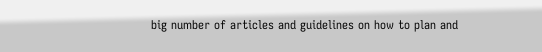big number of articles and guidelines on how to plan and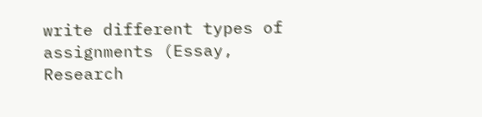write different types of assignments (Essay, Research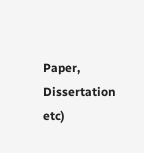Paper, Dissertation etc)